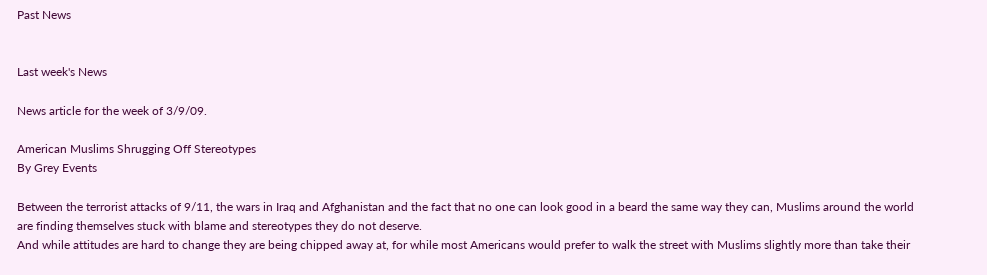Past News


Last week's News

News article for the week of 3/9/09.

American Muslims Shrugging Off Stereotypes
By Grey Events

Between the terrorist attacks of 9/11, the wars in Iraq and Afghanistan and the fact that no one can look good in a beard the same way they can, Muslims around the world are finding themselves stuck with blame and stereotypes they do not deserve.
And while attitudes are hard to change they are being chipped away at, for while most Americans would prefer to walk the street with Muslims slightly more than take their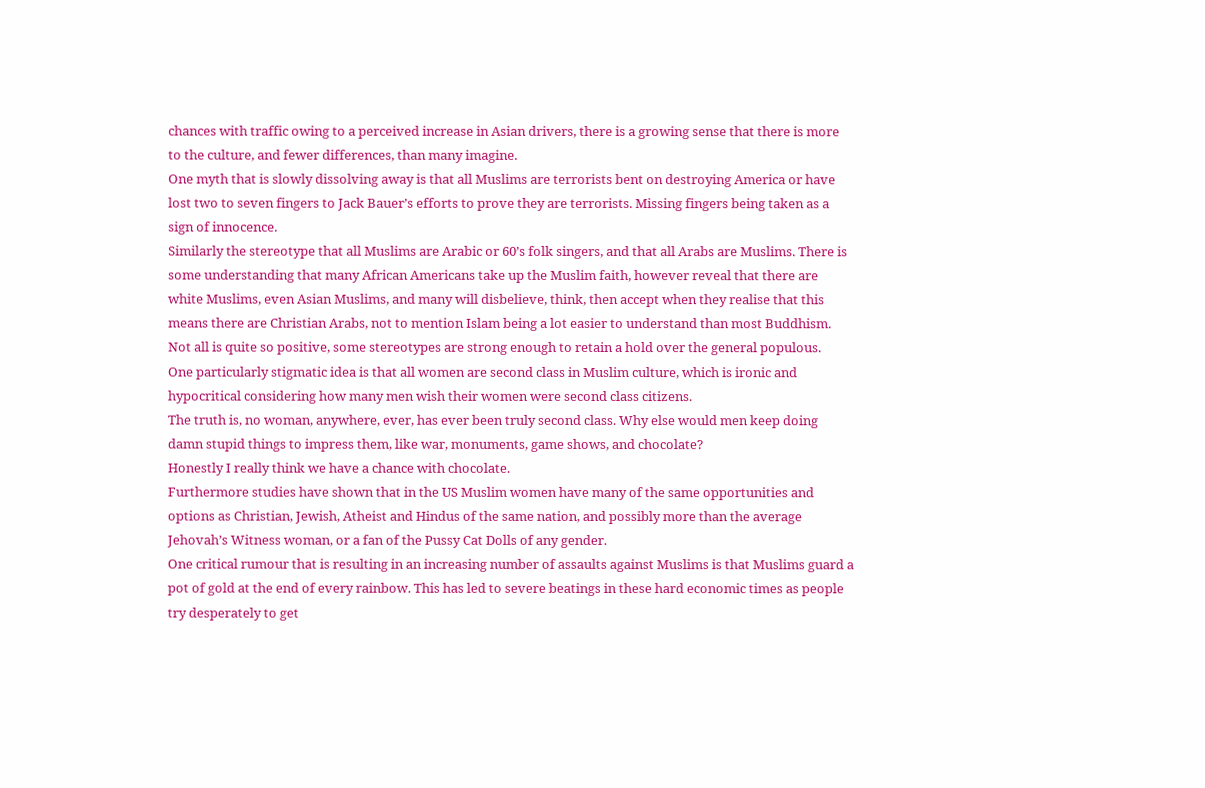chances with traffic owing to a perceived increase in Asian drivers, there is a growing sense that there is more to the culture, and fewer differences, than many imagine.
One myth that is slowly dissolving away is that all Muslims are terrorists bent on destroying America or have lost two to seven fingers to Jack Bauer’s efforts to prove they are terrorists. Missing fingers being taken as a sign of innocence.
Similarly the stereotype that all Muslims are Arabic or 60’s folk singers, and that all Arabs are Muslims. There is some understanding that many African Americans take up the Muslim faith, however reveal that there are white Muslims, even Asian Muslims, and many will disbelieve, think, then accept when they realise that this means there are Christian Arabs, not to mention Islam being a lot easier to understand than most Buddhism.
Not all is quite so positive, some stereotypes are strong enough to retain a hold over the general populous.
One particularly stigmatic idea is that all women are second class in Muslim culture, which is ironic and hypocritical considering how many men wish their women were second class citizens.
The truth is, no woman, anywhere, ever, has ever been truly second class. Why else would men keep doing damn stupid things to impress them, like war, monuments, game shows, and chocolate?
Honestly I really think we have a chance with chocolate.
Furthermore studies have shown that in the US Muslim women have many of the same opportunities and options as Christian, Jewish, Atheist and Hindus of the same nation, and possibly more than the average Jehovah’s Witness woman, or a fan of the Pussy Cat Dolls of any gender.
One critical rumour that is resulting in an increasing number of assaults against Muslims is that Muslims guard a pot of gold at the end of every rainbow. This has led to severe beatings in these hard economic times as people try desperately to get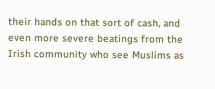their hands on that sort of cash, and even more severe beatings from the Irish community who see Muslims as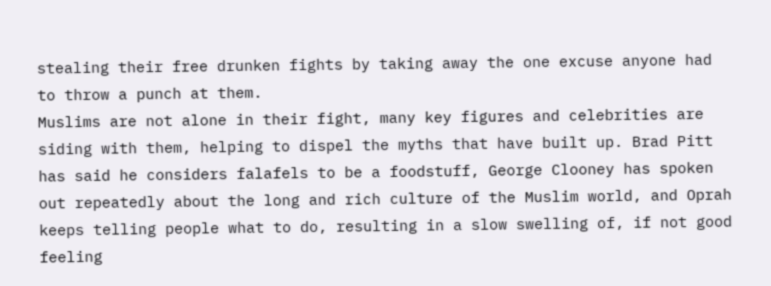stealing their free drunken fights by taking away the one excuse anyone had to throw a punch at them.
Muslims are not alone in their fight, many key figures and celebrities are siding with them, helping to dispel the myths that have built up. Brad Pitt has said he considers falafels to be a foodstuff, George Clooney has spoken out repeatedly about the long and rich culture of the Muslim world, and Oprah keeps telling people what to do, resulting in a slow swelling of, if not good feeling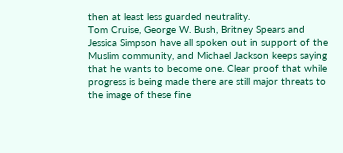then at least less guarded neutrality.
Tom Cruise, George W. Bush, Britney Spears and Jessica Simpson have all spoken out in support of the Muslim community, and Michael Jackson keeps saying that he wants to become one. Clear proof that while progress is being made there are still major threats to the image of these fine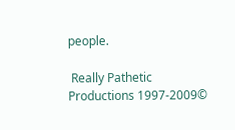people.

 Really Pathetic Productions 1997-2009©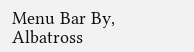Menu Bar By, Albatross